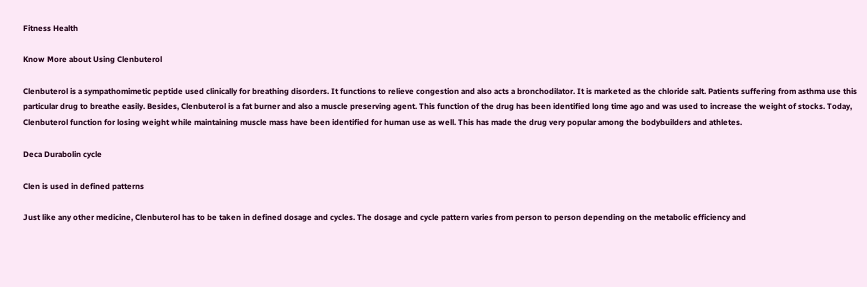Fitness Health

Know More about Using Clenbuterol

Clenbuterol is a sympathomimetic peptide used clinically for breathing disorders. It functions to relieve congestion and also acts a bronchodilator. It is marketed as the chloride salt. Patients suffering from asthma use this particular drug to breathe easily. Besides, Clenbuterol is a fat burner and also a muscle preserving agent. This function of the drug has been identified long time ago and was used to increase the weight of stocks. Today, Clenbuterol function for losing weight while maintaining muscle mass have been identified for human use as well. This has made the drug very popular among the bodybuilders and athletes.

Deca Durabolin cycle

Clen is used in defined patterns

Just like any other medicine, Clenbuterol has to be taken in defined dosage and cycles. The dosage and cycle pattern varies from person to person depending on the metabolic efficiency and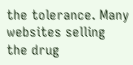the tolerance. Many websites selling the drug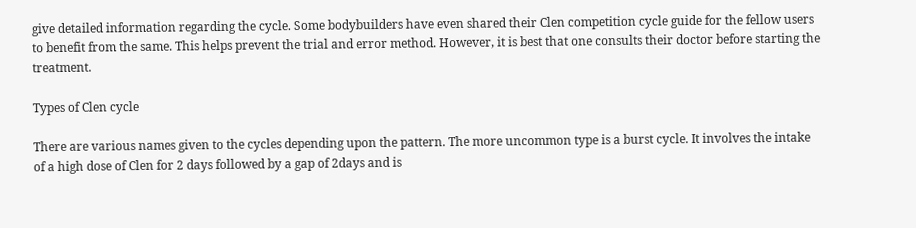give detailed information regarding the cycle. Some bodybuilders have even shared their Clen competition cycle guide for the fellow users to benefit from the same. This helps prevent the trial and error method. However, it is best that one consults their doctor before starting the treatment.

Types of Clen cycle

There are various names given to the cycles depending upon the pattern. The more uncommon type is a burst cycle. It involves the intake of a high dose of Clen for 2 days followed by a gap of 2days and is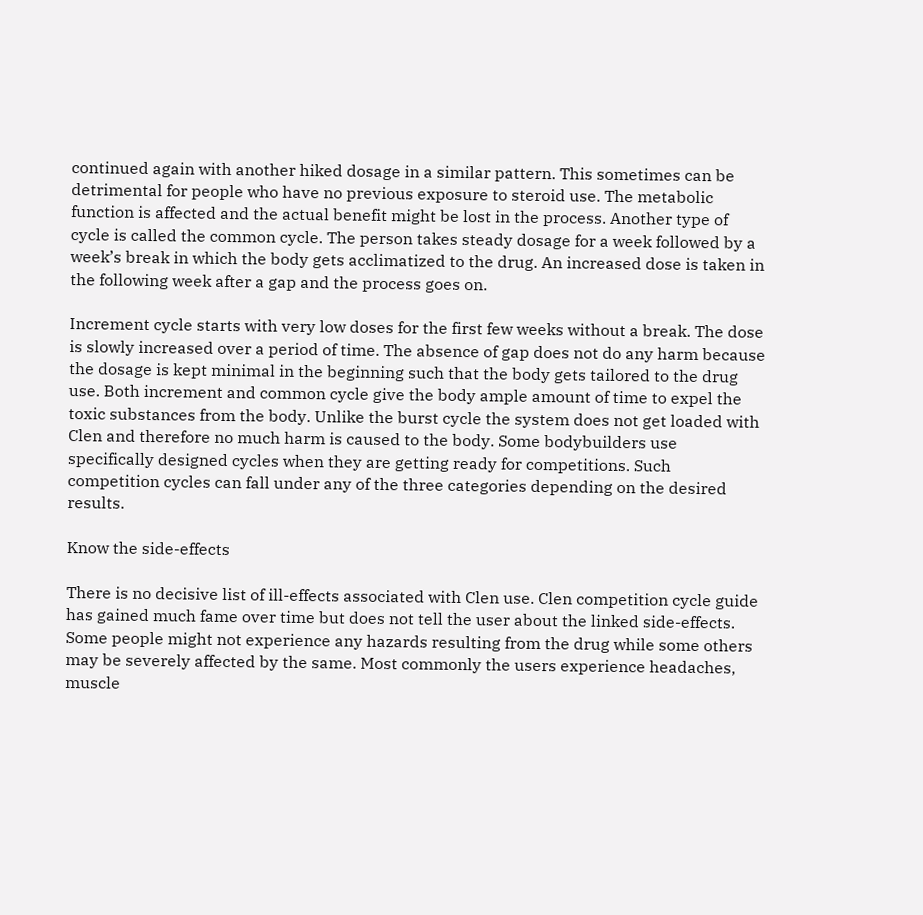continued again with another hiked dosage in a similar pattern. This sometimes can be detrimental for people who have no previous exposure to steroid use. The metabolic function is affected and the actual benefit might be lost in the process. Another type of cycle is called the common cycle. The person takes steady dosage for a week followed by a week’s break in which the body gets acclimatized to the drug. An increased dose is taken in the following week after a gap and the process goes on.

Increment cycle starts with very low doses for the first few weeks without a break. The dose is slowly increased over a period of time. The absence of gap does not do any harm because the dosage is kept minimal in the beginning such that the body gets tailored to the drug use. Both increment and common cycle give the body ample amount of time to expel the toxic substances from the body. Unlike the burst cycle the system does not get loaded with Clen and therefore no much harm is caused to the body. Some bodybuilders use specifically designed cycles when they are getting ready for competitions. Such competition cycles can fall under any of the three categories depending on the desired results.

Know the side-effects

There is no decisive list of ill-effects associated with Clen use. Clen competition cycle guide has gained much fame over time but does not tell the user about the linked side-effects. Some people might not experience any hazards resulting from the drug while some others may be severely affected by the same. Most commonly the users experience headaches, muscle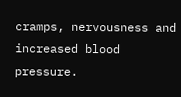cramps, nervousness and increased blood pressure.